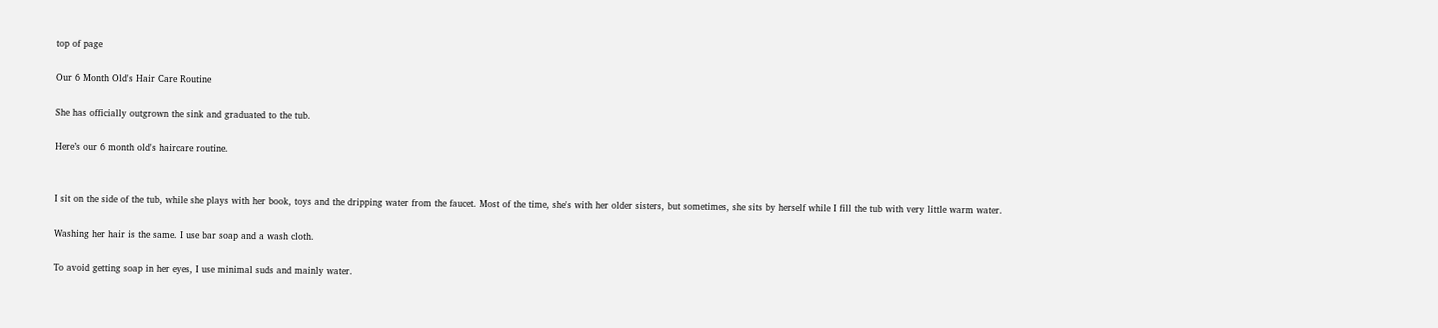top of page

Our 6 Month Old's Hair Care Routine

She has officially outgrown the sink and graduated to the tub.

Here’s our 6 month old's haircare routine.


I sit on the side of the tub, while she plays with her book, toys and the dripping water from the faucet. Most of the time, she's with her older sisters, but sometimes, she sits by herself while I fill the tub with very little warm water.

Washing her hair is the same. I use bar soap and a wash cloth.

To avoid getting soap in her eyes, I use minimal suds and mainly water.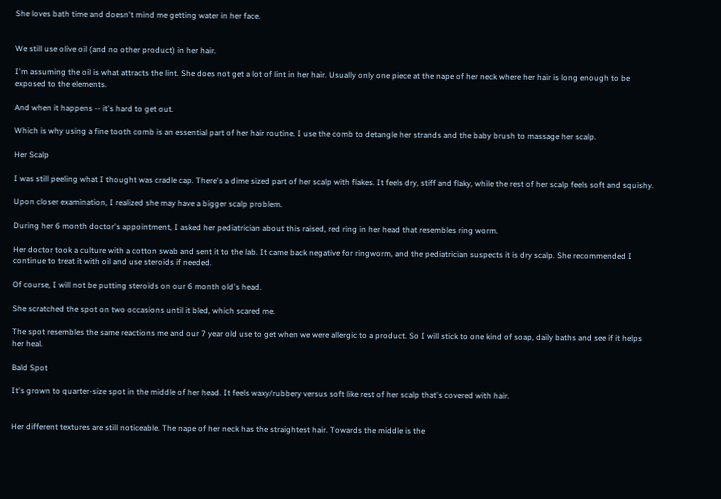She loves bath time and doesn't mind me getting water in her face.


We still use olive oil (and no other product) in her hair.

I'm assuming the oil is what attracts the lint. She does not get a lot of lint in her hair. Usually only one piece at the nape of her neck where her hair is long enough to be exposed to the elements.

And when it happens -- it's hard to get out.

Which is why using a fine tooth comb is an essential part of her hair routine. I use the comb to detangle her strands and the baby brush to massage her scalp.

Her Scalp

I was still peeling what I thought was cradle cap. There's a dime sized part of her scalp with flakes. It feels dry, stiff and flaky, while the rest of her scalp feels soft and squishy.

Upon closer examination, I realized she may have a bigger scalp problem.

During her 6 month doctor's appointment, I asked her pediatrician about this raised, red ring in her head that resembles ring worm.

Her doctor took a culture with a cotton swab and sent it to the lab. It came back negative for ringworm, and the pediatrician suspects it is dry scalp. She recommended I continue to treat it with oil and use steroids if needed.

Of course, I will not be putting steroids on our 6 month old's head.

She scratched the spot on two occasions until it bled, which scared me.

The spot resembles the same reactions me and our 7 year old use to get when we were allergic to a product. So I will stick to one kind of soap, daily baths and see if it helps her heal.

Bald Spot

It's grown to quarter-size spot in the middle of her head. It feels waxy/rubbery versus soft like rest of her scalp that's covered with hair.


Her different textures are still noticeable. The nape of her neck has the straightest hair. Towards the middle is the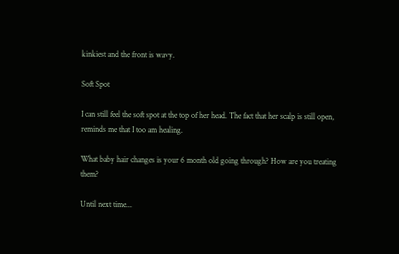kinkiest and the front is wavy.

Soft Spot

I can still feel the soft spot at the top of her head. The fact that her scalp is still open, reminds me that I too am healing.

What baby hair changes is your 6 month old going through? How are you treating them?

Until next time...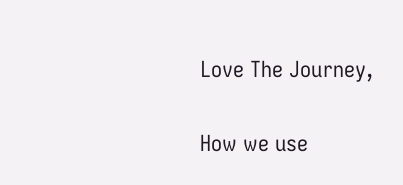Love The Journey,

How we use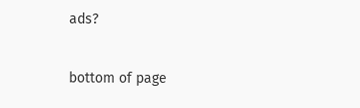ads?

bottom of page